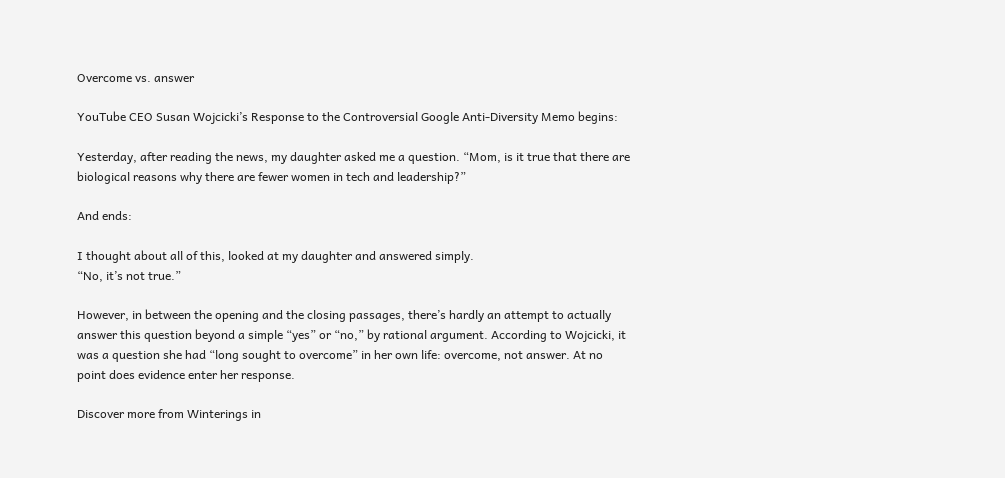Overcome vs. answer

YouTube CEO Susan Wojcicki’s Response to the Controversial Google Anti-Diversity Memo begins:

Yesterday, after reading the news, my daughter asked me a question. “Mom, is it true that there are biological reasons why there are fewer women in tech and leadership?”

And ends:

I thought about all of this, looked at my daughter and answered simply.
“No, it’s not true.”

However, in between the opening and the closing passages, there’s hardly an attempt to actually answer this question beyond a simple “yes” or “no,” by rational argument. According to Wojcicki, it was a question she had “long sought to overcome” in her own life: overcome, not answer. At no point does evidence enter her response.

Discover more from Winterings in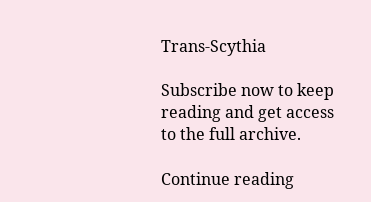Trans-Scythia

Subscribe now to keep reading and get access to the full archive.

Continue reading